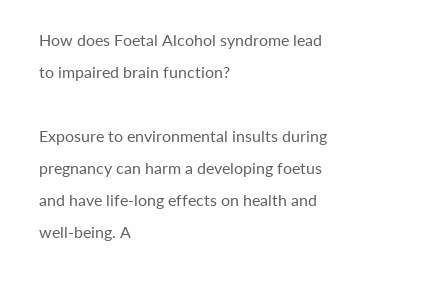How does Foetal Alcohol syndrome lead to impaired brain function?

Exposure to environmental insults during pregnancy can harm a developing foetus and have life-long effects on health and well-being. A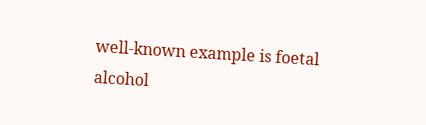well-known example is foetal alcohol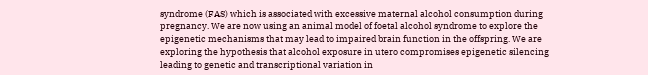syndrome (FAS) which is associated with excessive maternal alcohol consumption during pregnancy. We are now using an animal model of foetal alcohol syndrome to explore the epigenetic mechanisms that may lead to impaired brain function in the offspring. We are exploring the hypothesis that alcohol exposure in utero compromises epigenetic silencing leading to genetic and transcriptional variation in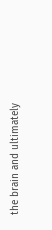the brain and ultimately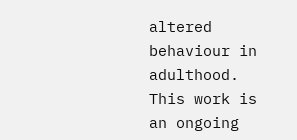altered behaviour in adulthood. This work is an ongoing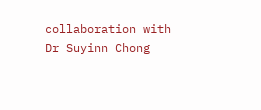collaboration with Dr Suyinn Chong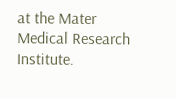at the Mater Medical Research Institute.